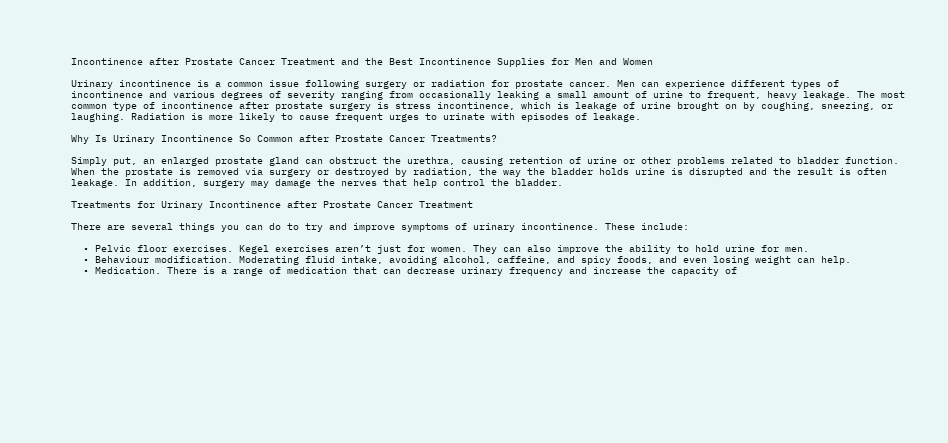Incontinence after Prostate Cancer Treatment and the Best Incontinence Supplies for Men and Women

Urinary incontinence is a common issue following surgery or radiation for prostate cancer. Men can experience different types of incontinence and various degrees of severity ranging from occasionally leaking a small amount of urine to frequent, heavy leakage. The most common type of incontinence after prostate surgery is stress incontinence, which is leakage of urine brought on by coughing, sneezing, or laughing. Radiation is more likely to cause frequent urges to urinate with episodes of leakage.

Why Is Urinary Incontinence So Common after Prostate Cancer Treatments?

Simply put, an enlarged prostate gland can obstruct the urethra, causing retention of urine or other problems related to bladder function. When the prostate is removed via surgery or destroyed by radiation, the way the bladder holds urine is disrupted and the result is often leakage. In addition, surgery may damage the nerves that help control the bladder.

Treatments for Urinary Incontinence after Prostate Cancer Treatment

There are several things you can do to try and improve symptoms of urinary incontinence. These include:

  • Pelvic floor exercises. Kegel exercises aren’t just for women. They can also improve the ability to hold urine for men.
  • Behaviour modification. Moderating fluid intake, avoiding alcohol, caffeine, and spicy foods, and even losing weight can help.
  • Medication. There is a range of medication that can decrease urinary frequency and increase the capacity of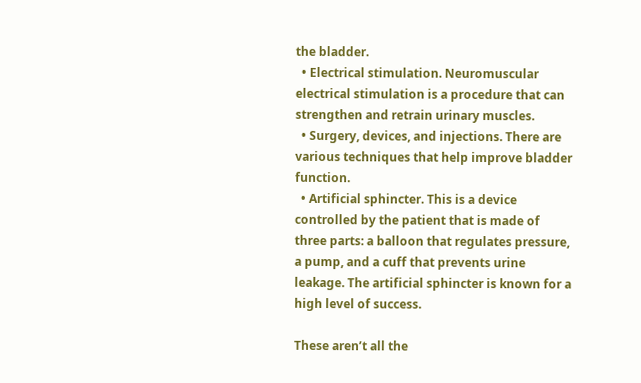the bladder.
  • Electrical stimulation. Neuromuscular electrical stimulation is a procedure that can strengthen and retrain urinary muscles.
  • Surgery, devices, and injections. There are various techniques that help improve bladder function.
  • Artificial sphincter. This is a device controlled by the patient that is made of three parts: a balloon that regulates pressure, a pump, and a cuff that prevents urine leakage. The artificial sphincter is known for a high level of success.

These aren’t all the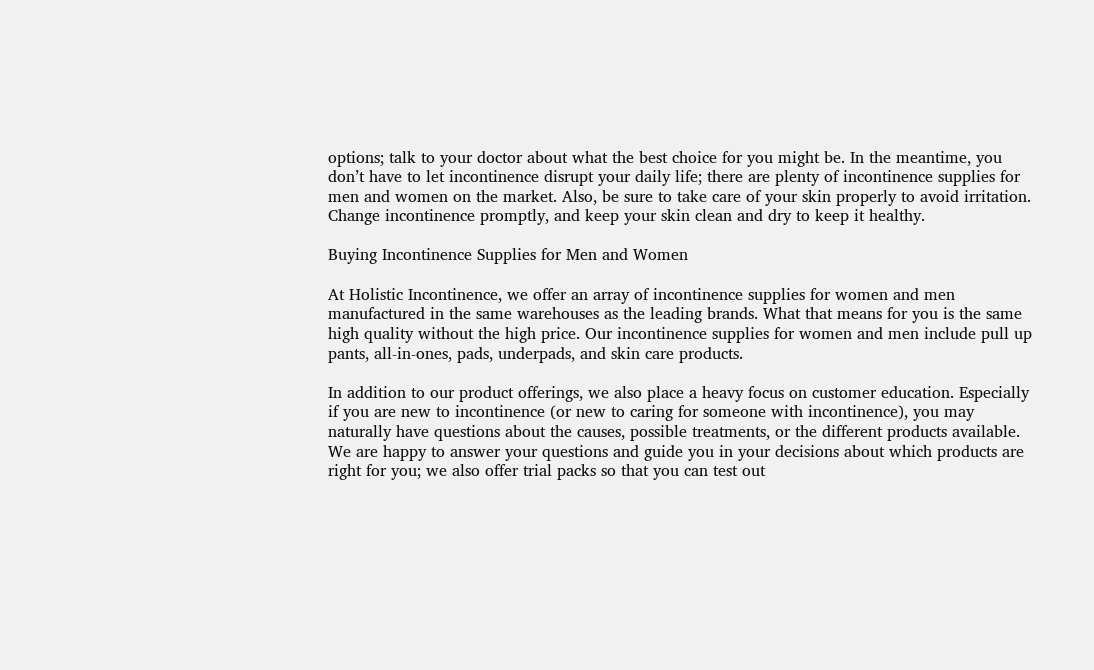options; talk to your doctor about what the best choice for you might be. In the meantime, you don’t have to let incontinence disrupt your daily life; there are plenty of incontinence supplies for men and women on the market. Also, be sure to take care of your skin properly to avoid irritation. Change incontinence promptly, and keep your skin clean and dry to keep it healthy.

Buying Incontinence Supplies for Men and Women

At Holistic Incontinence, we offer an array of incontinence supplies for women and men manufactured in the same warehouses as the leading brands. What that means for you is the same high quality without the high price. Our incontinence supplies for women and men include pull up pants, all-in-ones, pads, underpads, and skin care products.

In addition to our product offerings, we also place a heavy focus on customer education. Especially if you are new to incontinence (or new to caring for someone with incontinence), you may naturally have questions about the causes, possible treatments, or the different products available. We are happy to answer your questions and guide you in your decisions about which products are right for you; we also offer trial packs so that you can test out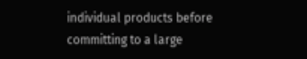individual products before committing to a large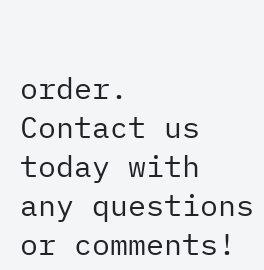order. Contact us today with any questions or comments!